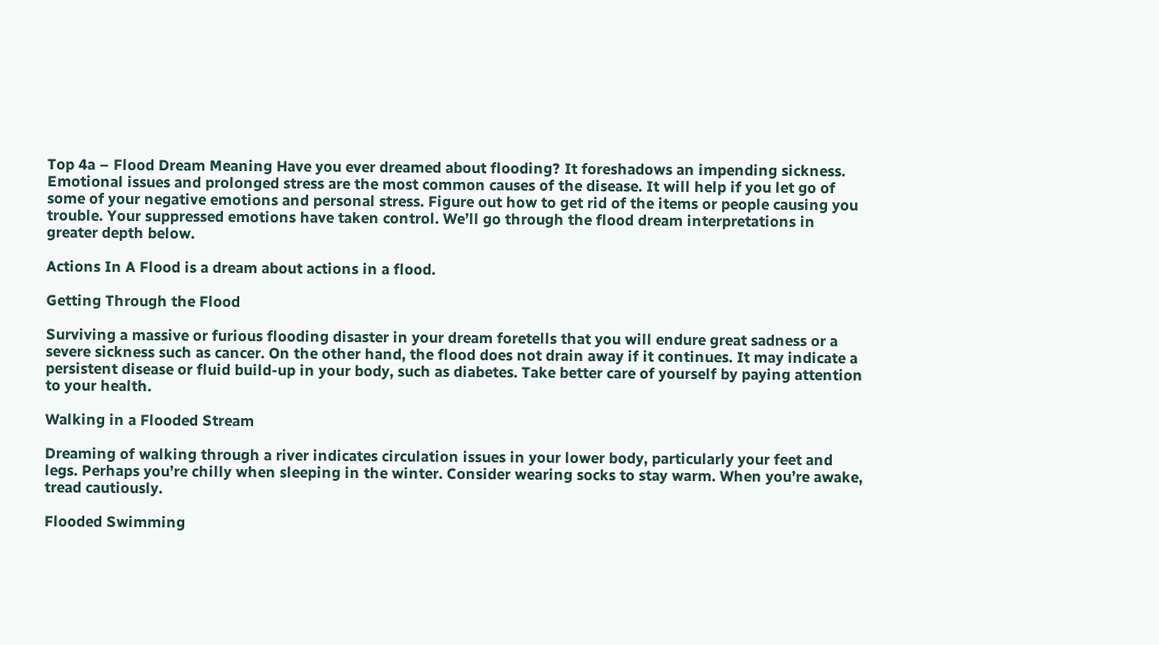Top 4a – Flood Dream Meaning Have you ever dreamed about flooding? It foreshadows an impending sickness. Emotional issues and prolonged stress are the most common causes of the disease. It will help if you let go of some of your negative emotions and personal stress. Figure out how to get rid of the items or people causing you trouble. Your suppressed emotions have taken control. We’ll go through the flood dream interpretations in greater depth below.

Actions In A Flood is a dream about actions in a flood.

Getting Through the Flood

Surviving a massive or furious flooding disaster in your dream foretells that you will endure great sadness or a severe sickness such as cancer. On the other hand, the flood does not drain away if it continues. It may indicate a persistent disease or fluid build-up in your body, such as diabetes. Take better care of yourself by paying attention to your health.

Walking in a Flooded Stream

Dreaming of walking through a river indicates circulation issues in your lower body, particularly your feet and legs. Perhaps you’re chilly when sleeping in the winter. Consider wearing socks to stay warm. When you’re awake, tread cautiously.

Flooded Swimming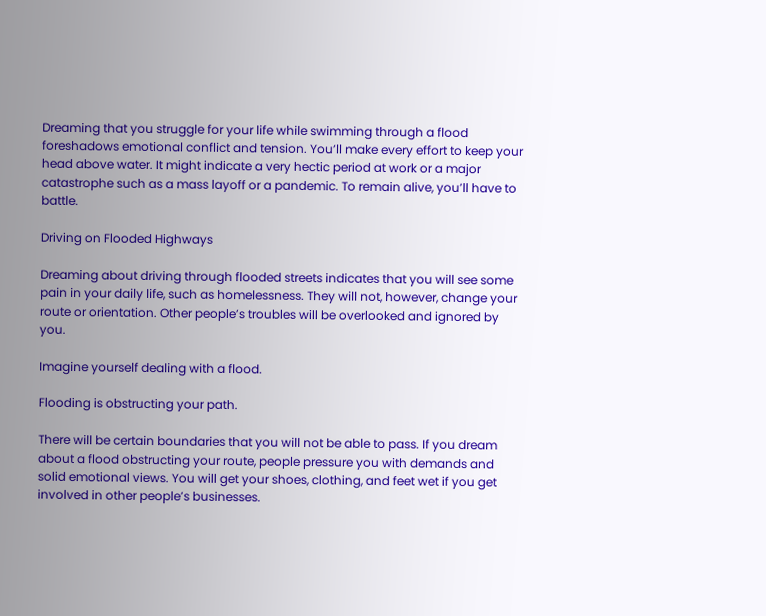Dreaming that you struggle for your life while swimming through a flood foreshadows emotional conflict and tension. You’ll make every effort to keep your head above water. It might indicate a very hectic period at work or a major catastrophe such as a mass layoff or a pandemic. To remain alive, you’ll have to battle.

Driving on Flooded Highways

Dreaming about driving through flooded streets indicates that you will see some pain in your daily life, such as homelessness. They will not, however, change your route or orientation. Other people’s troubles will be overlooked and ignored by you.

Imagine yourself dealing with a flood.

Flooding is obstructing your path.

There will be certain boundaries that you will not be able to pass. If you dream about a flood obstructing your route, people pressure you with demands and solid emotional views. You will get your shoes, clothing, and feet wet if you get involved in other people’s businesses.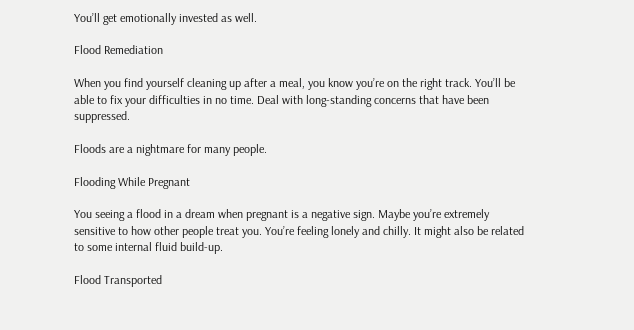You’ll get emotionally invested as well.

Flood Remediation

When you find yourself cleaning up after a meal, you know you’re on the right track. You’ll be able to fix your difficulties in no time. Deal with long-standing concerns that have been suppressed.

Floods are a nightmare for many people.

Flooding While Pregnant

You seeing a flood in a dream when pregnant is a negative sign. Maybe you’re extremely sensitive to how other people treat you. You’re feeling lonely and chilly. It might also be related to some internal fluid build-up.

Flood Transported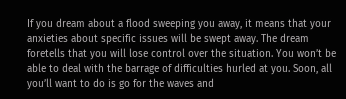If you dream about a flood sweeping you away, it means that your anxieties about specific issues will be swept away. The dream foretells that you will lose control over the situation. You won’t be able to deal with the barrage of difficulties hurled at you. Soon, all you’ll want to do is go for the waves and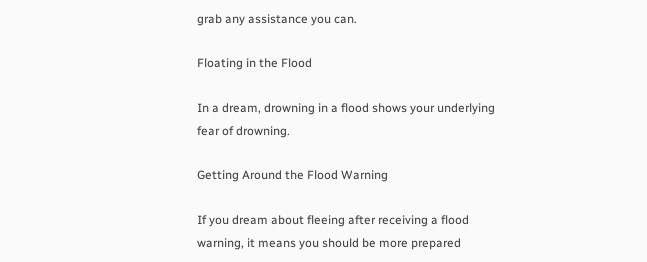grab any assistance you can.

Floating in the Flood

In a dream, drowning in a flood shows your underlying fear of drowning.

Getting Around the Flood Warning

If you dream about fleeing after receiving a flood warning, it means you should be more prepared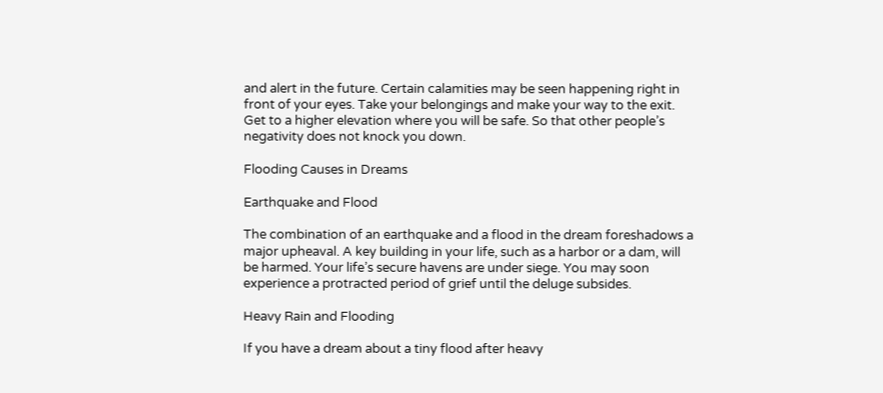and alert in the future. Certain calamities may be seen happening right in front of your eyes. Take your belongings and make your way to the exit. Get to a higher elevation where you will be safe. So that other people’s negativity does not knock you down.

Flooding Causes in Dreams

Earthquake and Flood

The combination of an earthquake and a flood in the dream foreshadows a major upheaval. A key building in your life, such as a harbor or a dam, will be harmed. Your life’s secure havens are under siege. You may soon experience a protracted period of grief until the deluge subsides.

Heavy Rain and Flooding

If you have a dream about a tiny flood after heavy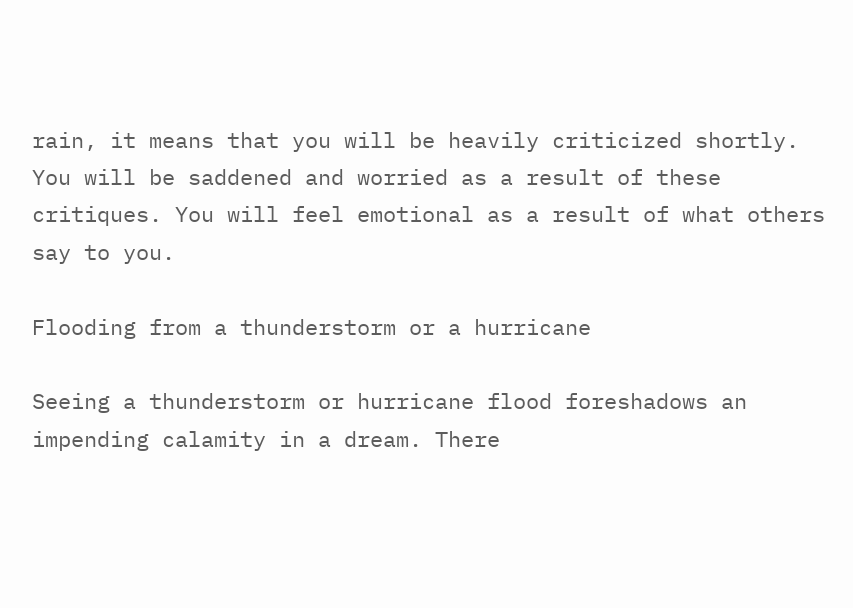rain, it means that you will be heavily criticized shortly. You will be saddened and worried as a result of these critiques. You will feel emotional as a result of what others say to you.

Flooding from a thunderstorm or a hurricane

Seeing a thunderstorm or hurricane flood foreshadows an impending calamity in a dream. There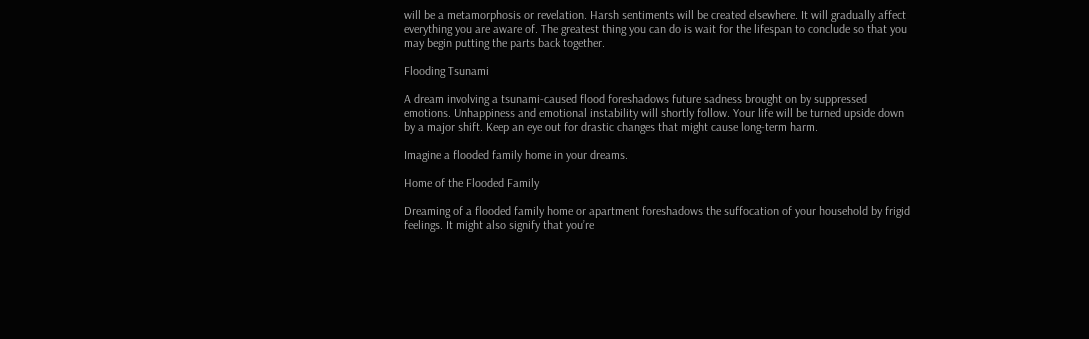will be a metamorphosis or revelation. Harsh sentiments will be created elsewhere. It will gradually affect everything you are aware of. The greatest thing you can do is wait for the lifespan to conclude so that you may begin putting the parts back together.

Flooding Tsunami

A dream involving a tsunami-caused flood foreshadows future sadness brought on by suppressed emotions. Unhappiness and emotional instability will shortly follow. Your life will be turned upside down by a major shift. Keep an eye out for drastic changes that might cause long-term harm.

Imagine a flooded family home in your dreams.

Home of the Flooded Family

Dreaming of a flooded family home or apartment foreshadows the suffocation of your household by frigid feelings. It might also signify that you’re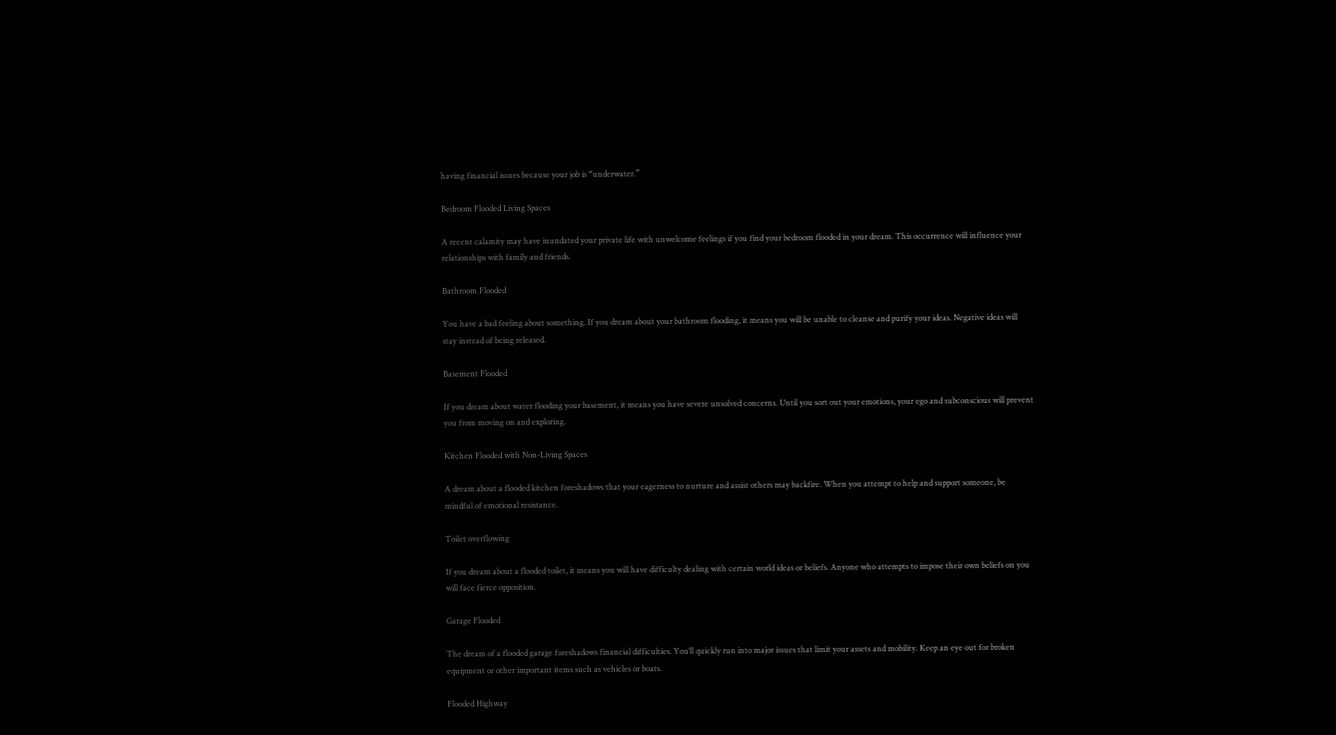having financial issues because your job is “underwater.”

Bedroom Flooded Living Spaces

A recent calamity may have inundated your private life with unwelcome feelings if you find your bedroom flooded in your dream. This occurrence will influence your relationships with family and friends.

Bathroom Flooded

You have a bad feeling about something. If you dream about your bathroom flooding, it means you will be unable to cleanse and purify your ideas. Negative ideas will stay instead of being released.

Basement Flooded

If you dream about water flooding your basement, it means you have severe unsolved concerns. Until you sort out your emotions, your ego and subconscious will prevent you from moving on and exploring.

Kitchen Flooded with Non-Living Spaces

A dream about a flooded kitchen foreshadows that your eagerness to nurture and assist others may backfire. When you attempt to help and support someone, be mindful of emotional resistance.

Toilet overflowing

If you dream about a flooded toilet, it means you will have difficulty dealing with certain world ideas or beliefs. Anyone who attempts to impose their own beliefs on you will face fierce opposition.

Garage Flooded

The dream of a flooded garage foreshadows financial difficulties. You’ll quickly run into major issues that limit your assets and mobility. Keep an eye out for broken equipment or other important items such as vehicles or boats.

Flooded Highway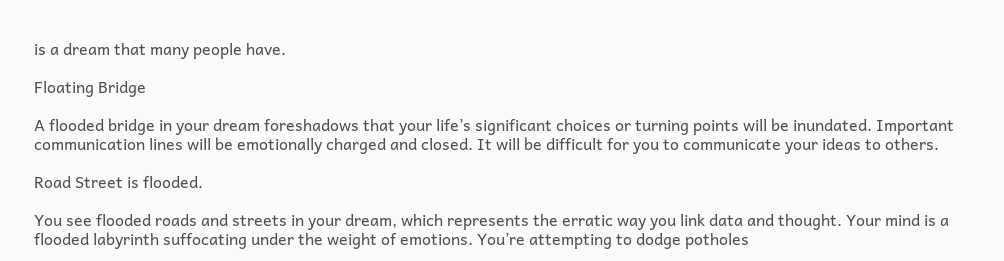is a dream that many people have.

Floating Bridge

A flooded bridge in your dream foreshadows that your life’s significant choices or turning points will be inundated. Important communication lines will be emotionally charged and closed. It will be difficult for you to communicate your ideas to others.

Road Street is flooded.

You see flooded roads and streets in your dream, which represents the erratic way you link data and thought. Your mind is a flooded labyrinth suffocating under the weight of emotions. You’re attempting to dodge potholes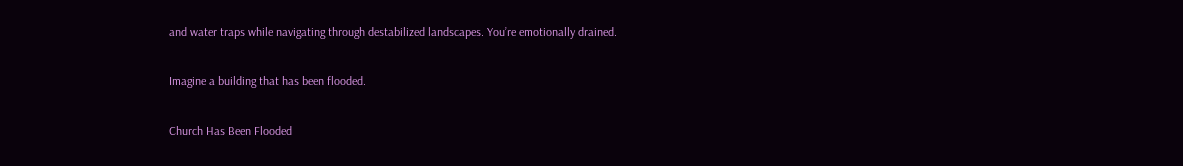and water traps while navigating through destabilized landscapes. You’re emotionally drained.

Imagine a building that has been flooded.

Church Has Been Flooded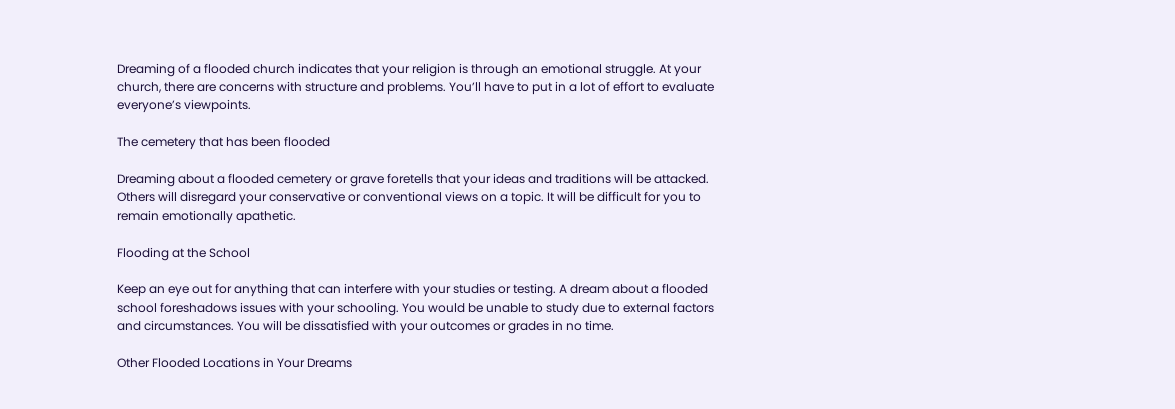Dreaming of a flooded church indicates that your religion is through an emotional struggle. At your church, there are concerns with structure and problems. You’ll have to put in a lot of effort to evaluate everyone’s viewpoints.

The cemetery that has been flooded

Dreaming about a flooded cemetery or grave foretells that your ideas and traditions will be attacked. Others will disregard your conservative or conventional views on a topic. It will be difficult for you to remain emotionally apathetic.

Flooding at the School

Keep an eye out for anything that can interfere with your studies or testing. A dream about a flooded school foreshadows issues with your schooling. You would be unable to study due to external factors and circumstances. You will be dissatisfied with your outcomes or grades in no time.

Other Flooded Locations in Your Dreams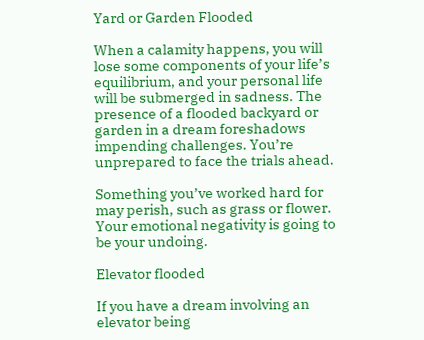Yard or Garden Flooded

When a calamity happens, you will lose some components of your life’s equilibrium, and your personal life will be submerged in sadness. The presence of a flooded backyard or garden in a dream foreshadows impending challenges. You’re unprepared to face the trials ahead.

Something you’ve worked hard for may perish, such as grass or flower. Your emotional negativity is going to be your undoing.

Elevator flooded

If you have a dream involving an elevator being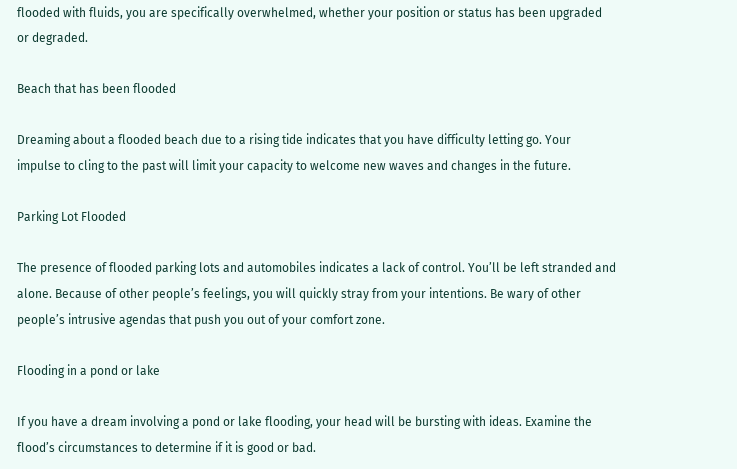flooded with fluids, you are specifically overwhelmed, whether your position or status has been upgraded or degraded.

Beach that has been flooded

Dreaming about a flooded beach due to a rising tide indicates that you have difficulty letting go. Your impulse to cling to the past will limit your capacity to welcome new waves and changes in the future.

Parking Lot Flooded

The presence of flooded parking lots and automobiles indicates a lack of control. You’ll be left stranded and alone. Because of other people’s feelings, you will quickly stray from your intentions. Be wary of other people’s intrusive agendas that push you out of your comfort zone.

Flooding in a pond or lake

If you have a dream involving a pond or lake flooding, your head will be bursting with ideas. Examine the flood’s circumstances to determine if it is good or bad.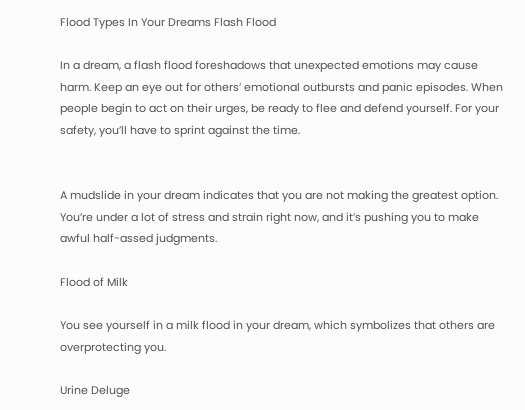Flood Types In Your Dreams Flash Flood

In a dream, a flash flood foreshadows that unexpected emotions may cause harm. Keep an eye out for others’ emotional outbursts and panic episodes. When people begin to act on their urges, be ready to flee and defend yourself. For your safety, you’ll have to sprint against the time.


A mudslide in your dream indicates that you are not making the greatest option. You’re under a lot of stress and strain right now, and it’s pushing you to make awful half-assed judgments.

Flood of Milk

You see yourself in a milk flood in your dream, which symbolizes that others are overprotecting you.

Urine Deluge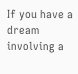If you have a dream involving a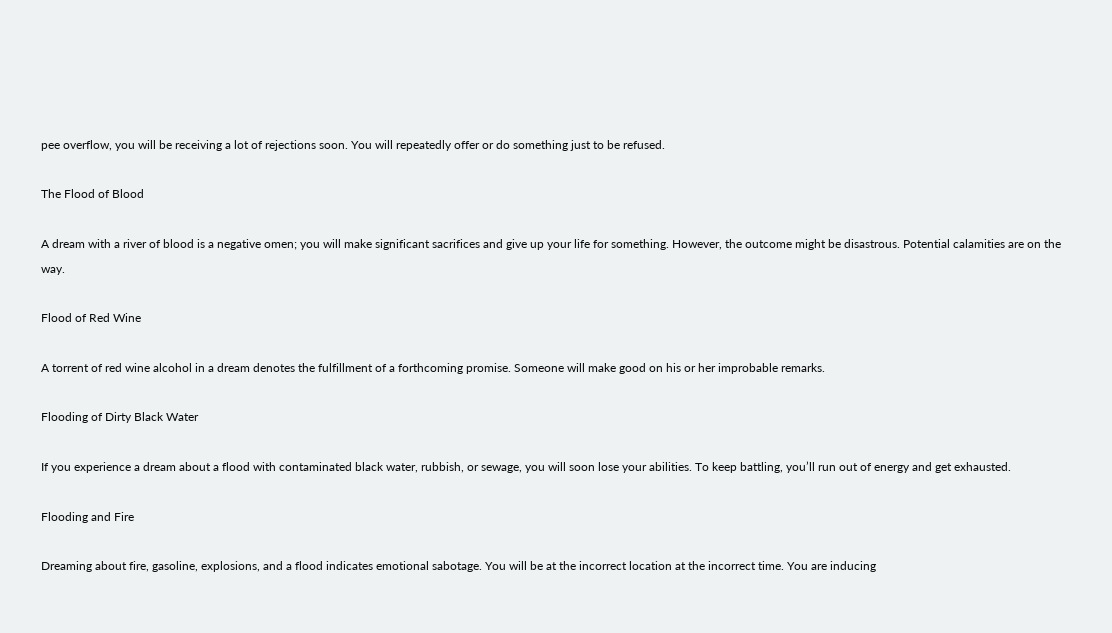pee overflow, you will be receiving a lot of rejections soon. You will repeatedly offer or do something just to be refused.

The Flood of Blood

A dream with a river of blood is a negative omen; you will make significant sacrifices and give up your life for something. However, the outcome might be disastrous. Potential calamities are on the way.

Flood of Red Wine

A torrent of red wine alcohol in a dream denotes the fulfillment of a forthcoming promise. Someone will make good on his or her improbable remarks.

Flooding of Dirty Black Water

If you experience a dream about a flood with contaminated black water, rubbish, or sewage, you will soon lose your abilities. To keep battling, you’ll run out of energy and get exhausted.

Flooding and Fire

Dreaming about fire, gasoline, explosions, and a flood indicates emotional sabotage. You will be at the incorrect location at the incorrect time. You are inducing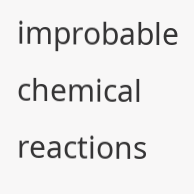improbable chemical reactions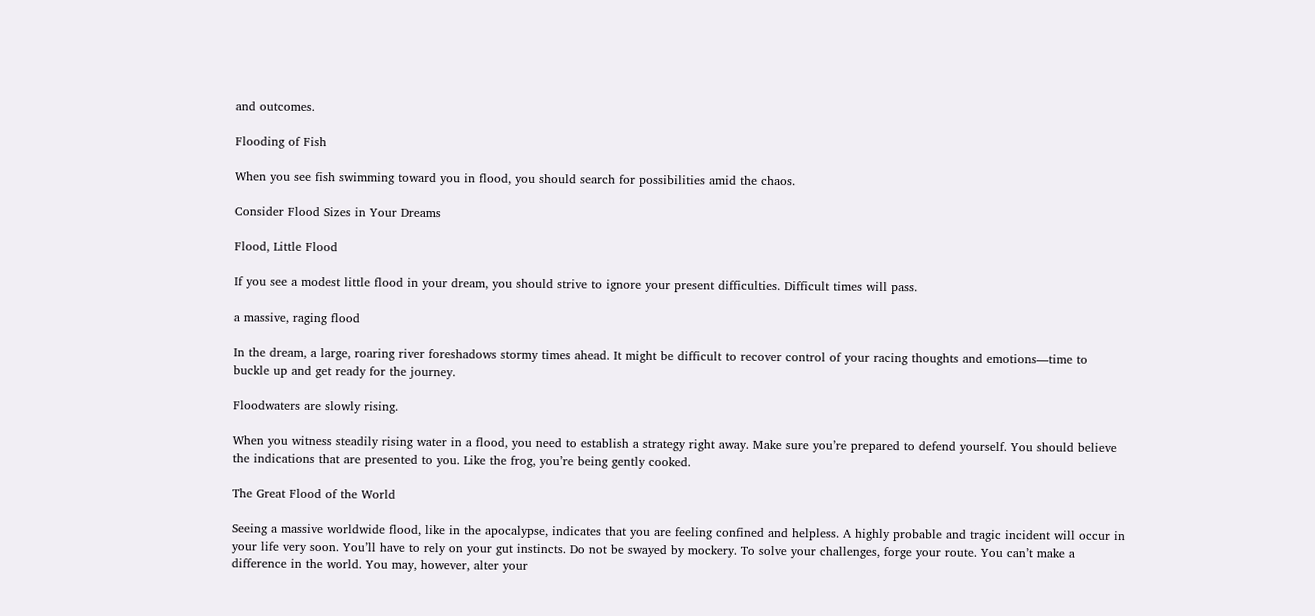and outcomes.

Flooding of Fish

When you see fish swimming toward you in flood, you should search for possibilities amid the chaos.

Consider Flood Sizes in Your Dreams

Flood, Little Flood

If you see a modest little flood in your dream, you should strive to ignore your present difficulties. Difficult times will pass.

a massive, raging flood

In the dream, a large, roaring river foreshadows stormy times ahead. It might be difficult to recover control of your racing thoughts and emotions—time to buckle up and get ready for the journey.

Floodwaters are slowly rising.

When you witness steadily rising water in a flood, you need to establish a strategy right away. Make sure you’re prepared to defend yourself. You should believe the indications that are presented to you. Like the frog, you’re being gently cooked.

The Great Flood of the World

Seeing a massive worldwide flood, like in the apocalypse, indicates that you are feeling confined and helpless. A highly probable and tragic incident will occur in your life very soon. You’ll have to rely on your gut instincts. Do not be swayed by mockery. To solve your challenges, forge your route. You can’t make a difference in the world. You may, however, alter your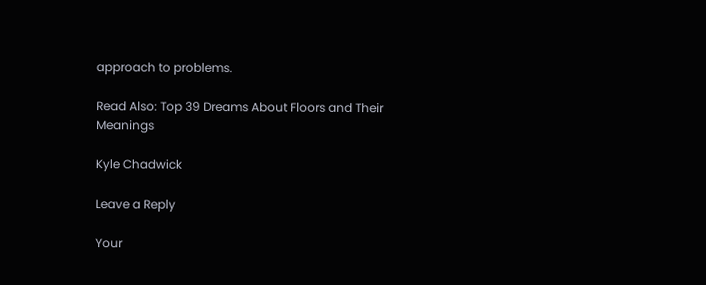approach to problems.

Read Also: Top 39 Dreams About Floors and Their Meanings

Kyle Chadwick

Leave a Reply

Your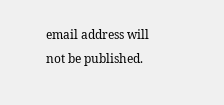email address will not be published.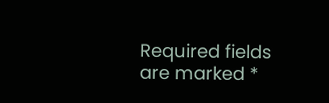Required fields are marked *